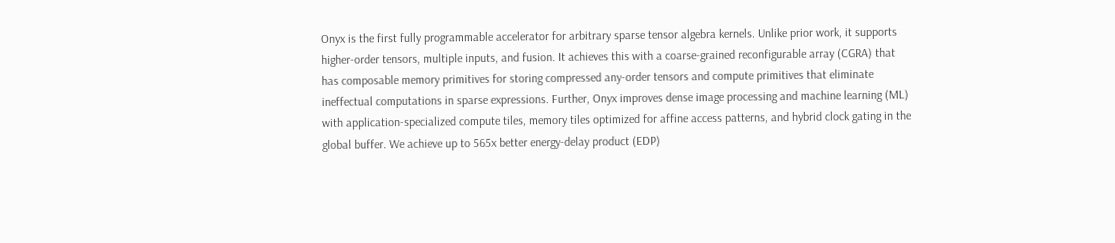Onyx is the first fully programmable accelerator for arbitrary sparse tensor algebra kernels. Unlike prior work, it supports higher-order tensors, multiple inputs, and fusion. It achieves this with a coarse-grained reconfigurable array (CGRA) that has composable memory primitives for storing compressed any-order tensors and compute primitives that eliminate ineffectual computations in sparse expressions. Further, Onyx improves dense image processing and machine learning (ML) with application-specialized compute tiles, memory tiles optimized for affine access patterns, and hybrid clock gating in the global buffer. We achieve up to 565x better energy-delay product (EDP)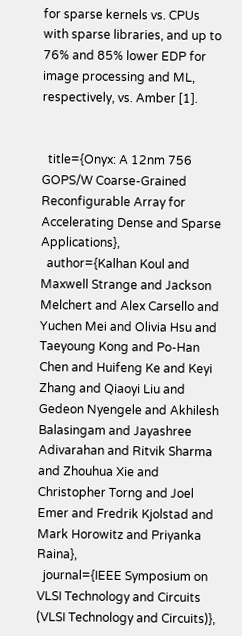for sparse kernels vs. CPUs with sparse libraries, and up to 76% and 85% lower EDP for image processing and ML, respectively, vs. Amber [1].


  title={Onyx: A 12nm 756 GOPS/W Coarse-Grained Reconfigurable Array for Accelerating Dense and Sparse Applications},
  author={Kalhan Koul and Maxwell Strange and Jackson Melchert and Alex Carsello and Yuchen Mei and Olivia Hsu and Taeyoung Kong and Po-Han Chen and Huifeng Ke and Keyi Zhang and Qiaoyi Liu and Gedeon Nyengele and Akhilesh Balasingam and Jayashree Adivarahan and Ritvik Sharma and Zhouhua Xie and Christopher Torng and Joel Emer and Fredrik Kjolstad and Mark Horowitz and Priyanka Raina},
  journal={IEEE Symposium on VLSI Technology and Circuits (VLSI Technology and Circuits)},